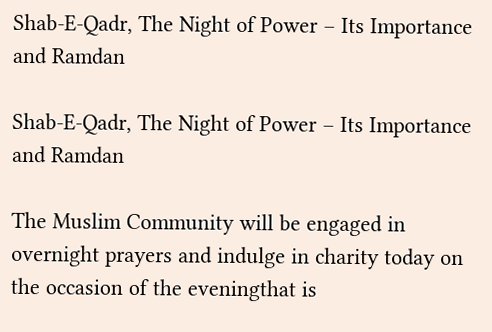Shab-E-Qadr, The Night of Power – Its Importance and Ramdan

Shab-E-Qadr, The Night of Power – Its Importance and Ramdan

The Muslim Community will be engaged in overnight prayers and indulge in charity today on the occasion of the eveningthat is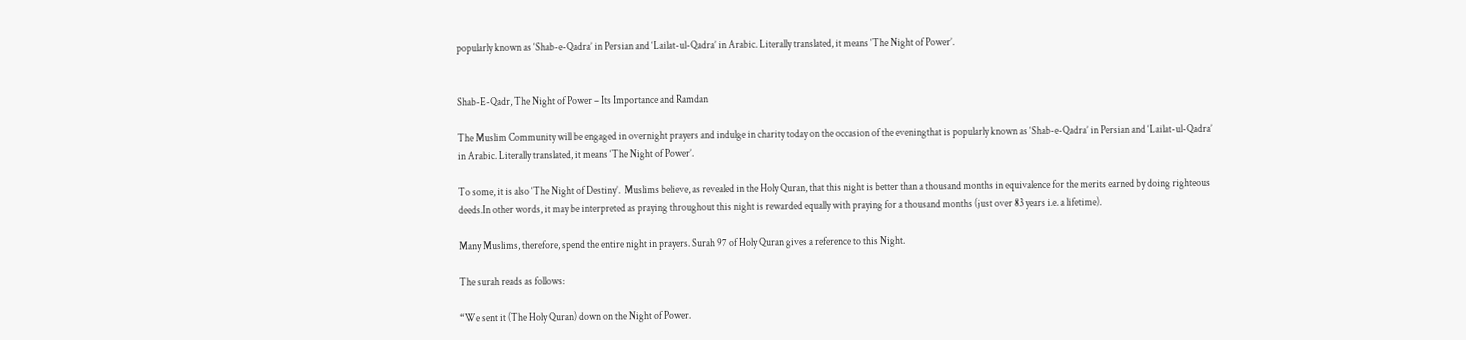popularly known as ‘Shab-e-Qadra’ in Persian and ‘Lailat-ul-Qadra’ in Arabic. Literally translated, it means ‘The Night of Power’.


Shab-E-Qadr, The Night of Power – Its Importance and Ramdan

The Muslim Community will be engaged in overnight prayers and indulge in charity today on the occasion of the eveningthat is popularly known as ‘Shab-e-Qadra’ in Persian and ‘Lailat-ul-Qadra’ in Arabic. Literally translated, it means ‘The Night of Power’.

To some, it is also ‘The Night of Destiny’.  Muslims believe, as revealed in the Holy Quran, that this night is better than a thousand months in equivalence for the merits earned by doing righteous deeds.In other words, it may be interpreted as praying throughout this night is rewarded equally with praying for a thousand months (just over 83 years i.e. a lifetime).

Many Muslims, therefore, spend the entire night in prayers. Surah 97 of Holy Quran gives a reference to this Night.

The surah reads as follows:

“We sent it (The Holy Quran) down on the Night of Power.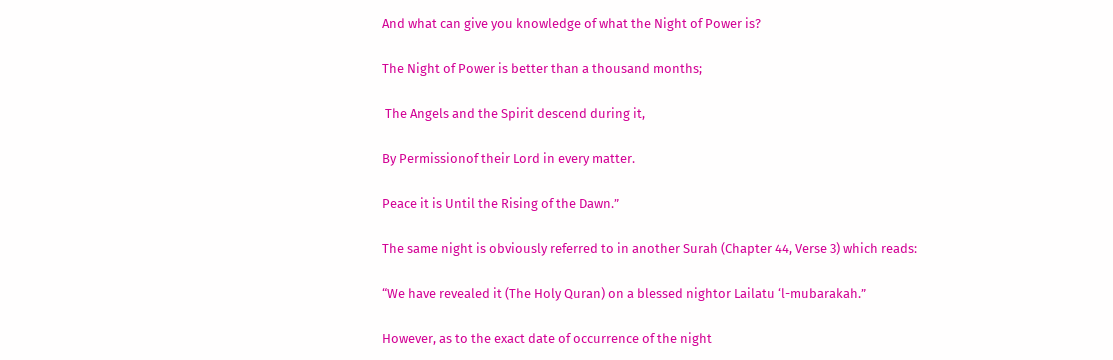And what can give you knowledge of what the Night of Power is?

The Night of Power is better than a thousand months;

 The Angels and the Spirit descend during it,

By Permissionof their Lord in every matter.

Peace it is Until the Rising of the Dawn.”

The same night is obviously referred to in another Surah (Chapter 44, Verse 3) which reads:

“We have revealed it (The Holy Quran) on a blessed nightor Lailatu ‘l-mubarakah.”

However, as to the exact date of occurrence of the night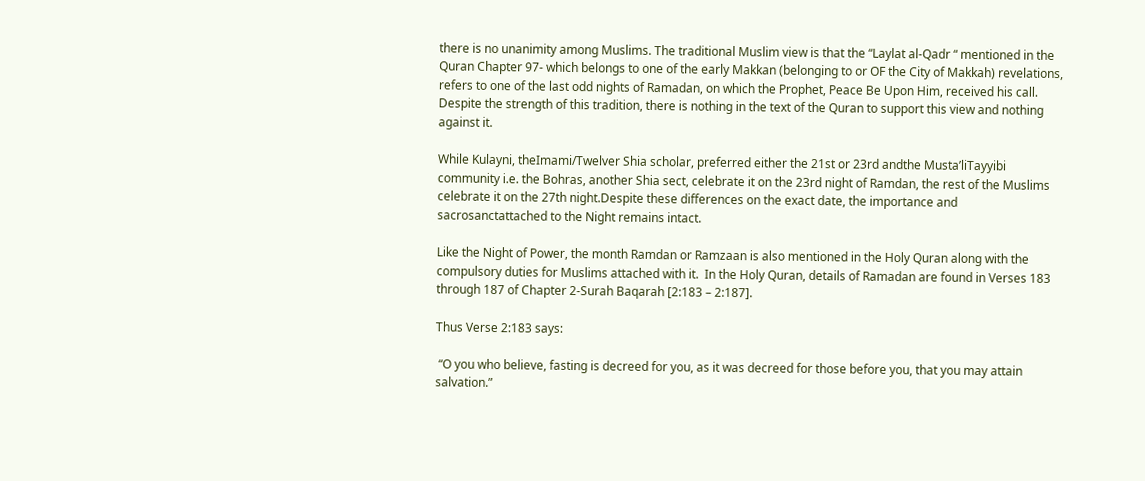there is no unanimity among Muslims. The traditional Muslim view is that the “Laylat al-Qadr “ mentioned in the Quran Chapter 97- which belongs to one of the early Makkan (belonging to or OF the City of Makkah) revelations, refers to one of the last odd nights of Ramadan, on which the Prophet, Peace Be Upon Him, received his call. Despite the strength of this tradition, there is nothing in the text of the Quran to support this view and nothing against it.

While Kulayni, theImami/Twelver Shia scholar, preferred either the 21st or 23rd andthe Musta’liTayyibi community i.e. the Bohras, another Shia sect, celebrate it on the 23rd night of Ramdan, the rest of the Muslims celebrate it on the 27th night.Despite these differences on the exact date, the importance and sacrosanctattached to the Night remains intact.

Like the Night of Power, the month Ramdan or Ramzaan is also mentioned in the Holy Quran along with the compulsory duties for Muslims attached with it.  In the Holy Quran, details of Ramadan are found in Verses 183 through 187 of Chapter 2-Surah Baqarah [2:183 – 2:187].

Thus Verse 2:183 says:

 “O you who believe, fasting is decreed for you, as it was decreed for those before you, that you may attain salvation.”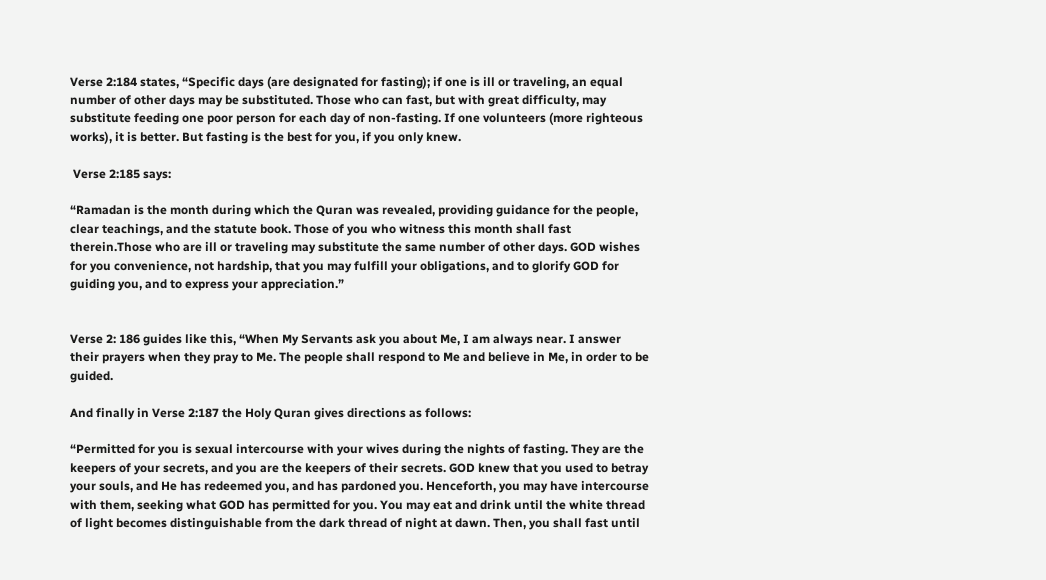Verse 2:184 states, “Specific days (are designated for fasting); if one is ill or traveling, an equal number of other days may be substituted. Those who can fast, but with great difficulty, may substitute feeding one poor person for each day of non-fasting. If one volunteers (more righteous works), it is better. But fasting is the best for you, if you only knew.

 Verse 2:185 says:

“Ramadan is the month during which the Quran was revealed, providing guidance for the people, clear teachings, and the statute book. Those of you who witness this month shall fast therein.Those who are ill or traveling may substitute the same number of other days. GOD wishes for you convenience, not hardship, that you may fulfill your obligations, and to glorify GOD for guiding you, and to express your appreciation.”


Verse 2: 186 guides like this, “When My Servants ask you about Me, I am always near. I answer their prayers when they pray to Me. The people shall respond to Me and believe in Me, in order to be guided.

And finally in Verse 2:187 the Holy Quran gives directions as follows:

“Permitted for you is sexual intercourse with your wives during the nights of fasting. They are the keepers of your secrets, and you are the keepers of their secrets. GOD knew that you used to betray your souls, and He has redeemed you, and has pardoned you. Henceforth, you may have intercourse with them, seeking what GOD has permitted for you. You may eat and drink until the white thread of light becomes distinguishable from the dark thread of night at dawn. Then, you shall fast until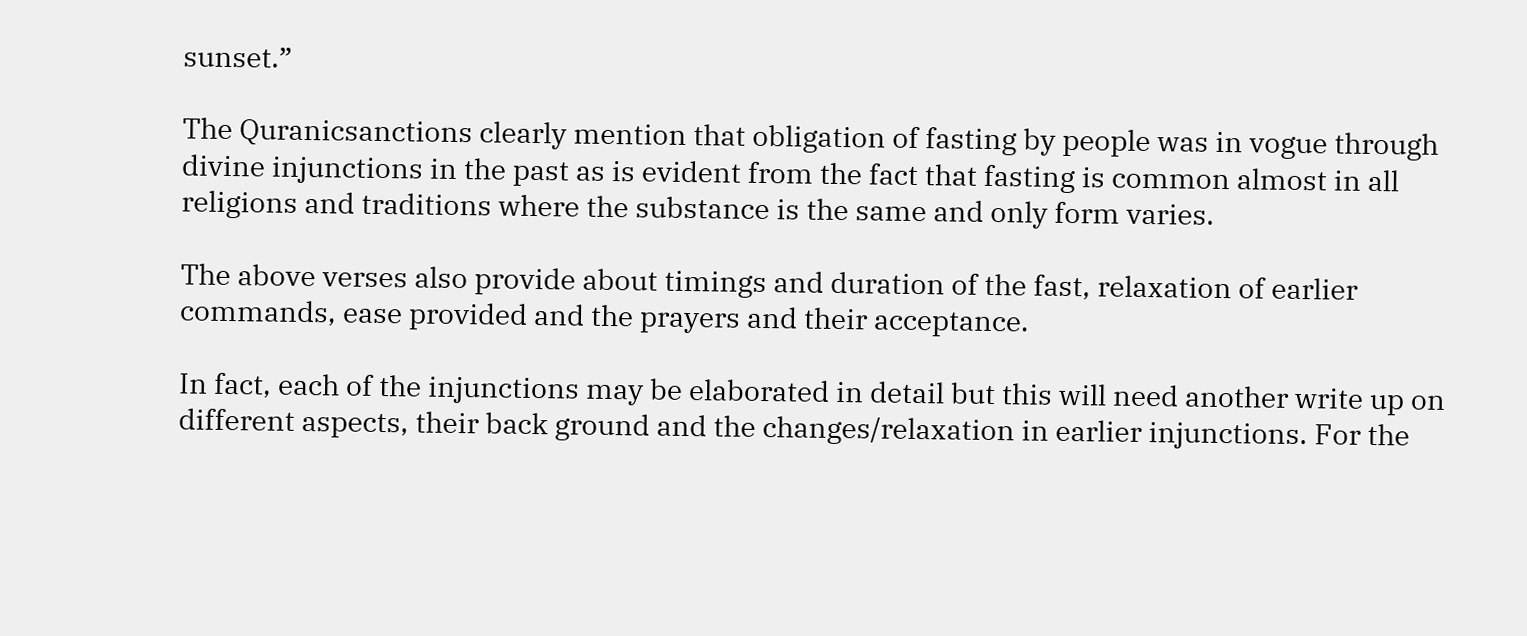sunset.”

The Quranicsanctions clearly mention that obligation of fasting by people was in vogue through divine injunctions in the past as is evident from the fact that fasting is common almost in all religions and traditions where the substance is the same and only form varies.

The above verses also provide about timings and duration of the fast, relaxation of earlier commands, ease provided and the prayers and their acceptance.

In fact, each of the injunctions may be elaborated in detail but this will need another write up on different aspects, their back ground and the changes/relaxation in earlier injunctions. For the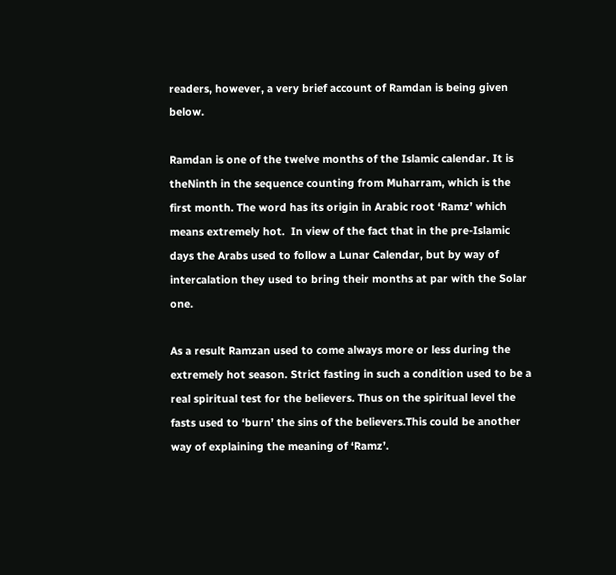readers, however, a very brief account of Ramdan is being given below.

Ramdan is one of the twelve months of the Islamic calendar. It is theNinth in the sequence counting from Muharram, which is the first month. The word has its origin in Arabic root ‘Ramz’ which means extremely hot.  In view of the fact that in the pre-Islamic days the Arabs used to follow a Lunar Calendar, but by way of intercalation they used to bring their months at par with the Solar one.

As a result Ramzan used to come always more or less during the extremely hot season. Strict fasting in such a condition used to be a real spiritual test for the believers. Thus on the spiritual level the fasts used to ‘burn’ the sins of the believers.This could be another way of explaining the meaning of ‘Ramz’.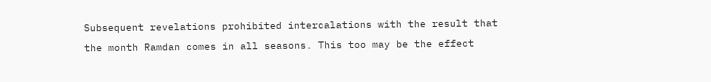Subsequent revelations prohibited intercalations with the result that the month Ramdan comes in all seasons. This too may be the effect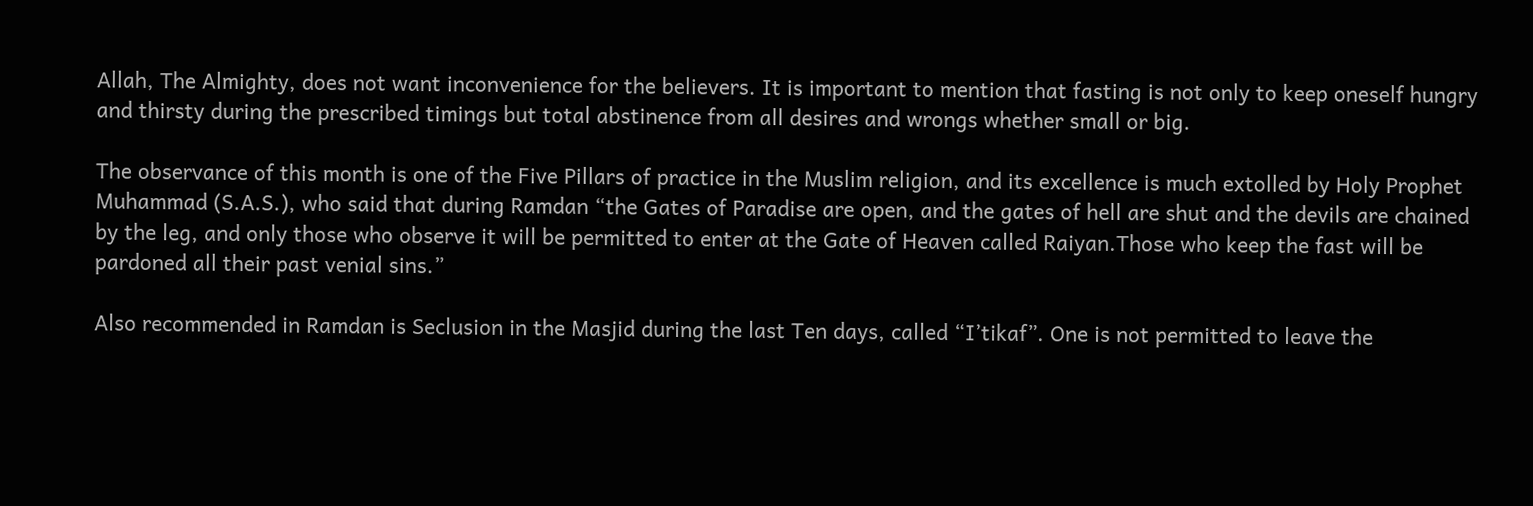Allah, The Almighty, does not want inconvenience for the believers. It is important to mention that fasting is not only to keep oneself hungry and thirsty during the prescribed timings but total abstinence from all desires and wrongs whether small or big.

The observance of this month is one of the Five Pillars of practice in the Muslim religion, and its excellence is much extolled by Holy Prophet Muhammad (S.A.S.), who said that during Ramdan “the Gates of Paradise are open, and the gates of hell are shut and the devils are chained by the leg, and only those who observe it will be permitted to enter at the Gate of Heaven called Raiyan.Those who keep the fast will be pardoned all their past venial sins.”

Also recommended in Ramdan is Seclusion in the Masjid during the last Ten days, called “I’tikaf”. One is not permitted to leave the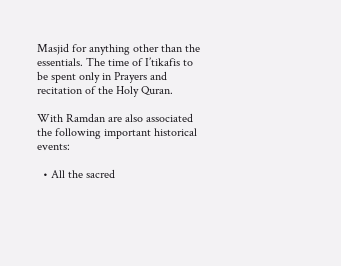Masjid for anything other than the essentials. The time of I’tikafis to be spent only in Prayers and recitation of the Holy Quran.

With Ramdan are also associated the following important historical events:

  • All the sacred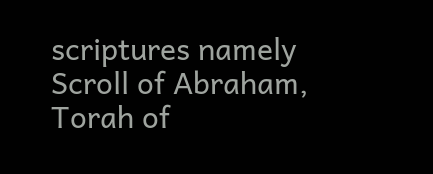scriptures namely Scroll of Abraham, Torah of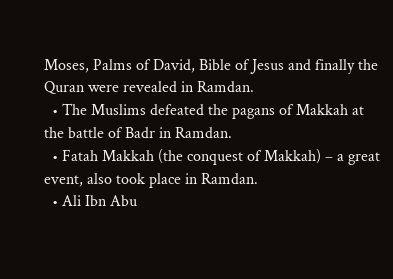Moses, Palms of David, Bible of Jesus and finally the Quran were revealed in Ramdan.
  • The Muslims defeated the pagans of Makkah at the battle of Badr in Ramdan.
  • Fatah Makkah (the conquest of Makkah) – a great event, also took place in Ramdan.
  • Ali Ibn Abu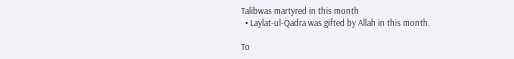Talibwas martyred in this month
  • Laylat-ul-Qadra was gifted by Allah in this month.

To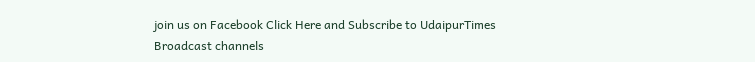join us on Facebook Click Here and Subscribe to UdaipurTimes Broadcast channels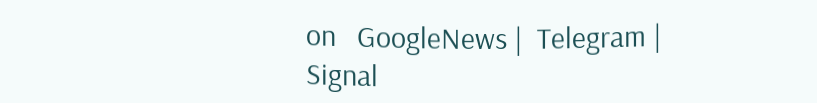on   GoogleNews |  Telegram |  Signal